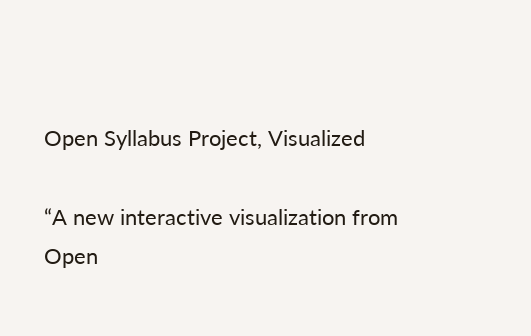Open Syllabus Project, Visualized

“A new interactive visualization from Open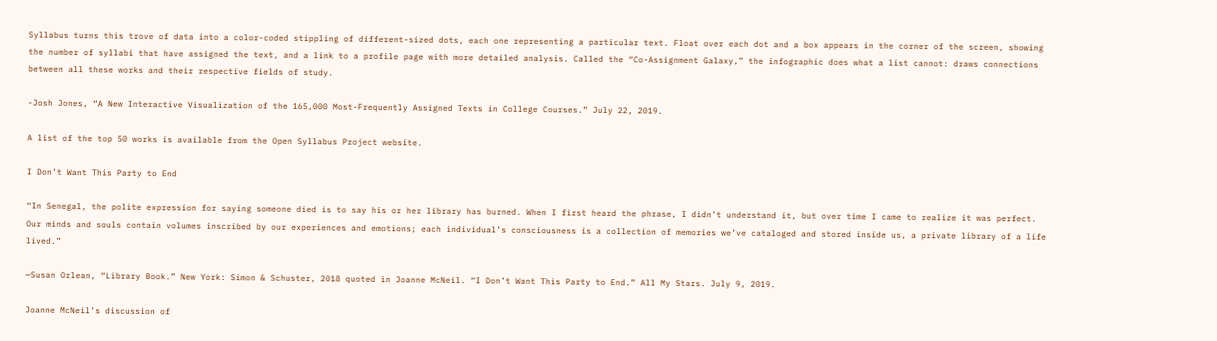Syllabus turns this trove of data into a color-coded stippling of different-sized dots, each one representing a particular text. Float over each dot and a box appears in the corner of the screen, showing the number of syllabi that have assigned the text, and a link to a profile page with more detailed analysis. Called the “Co-Assignment Galaxy,” the infographic does what a list cannot: draws connections between all these works and their respective fields of study.

-Josh Jones, “A New Interactive Visualization of the 165,000 Most-Frequently Assigned Texts in College Courses.” July 22, 2019.

A list of the top 50 works is available from the Open Syllabus Project website.

I Don’t Want This Party to End

“In Senegal, the polite expression for saying someone died is to say his or her library has burned. When I first heard the phrase, I didn’t understand it, but over time I came to realize it was perfect. Our minds and souls contain volumes inscribed by our experiences and emotions; each individual’s consciousness is a collection of memories we’ve cataloged and stored inside us, a private library of a life lived.”

—Susan Orlean, “Library Book.” New York: Simon & Schuster, 2018 quoted in Joanne McNeil. “I Don’t Want This Party to End.” All My Stars. July 9, 2019.

Joanne McNeil’s discussion of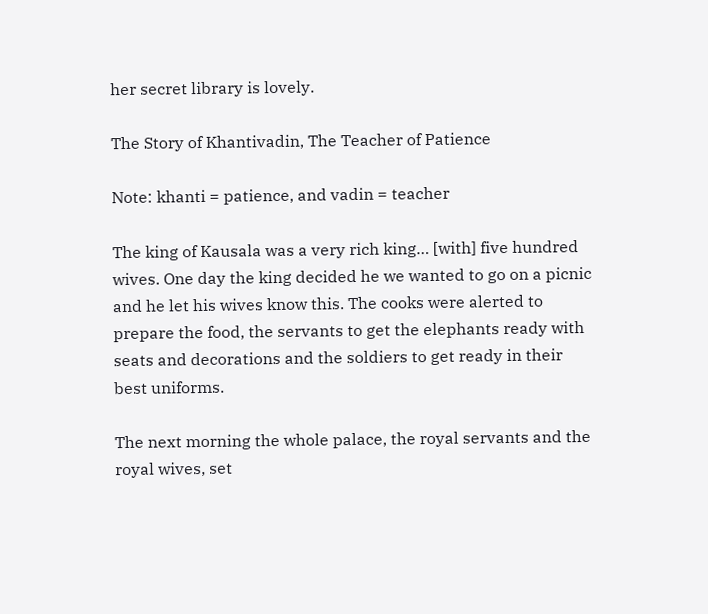her secret library is lovely.

The Story of Khantivadin, The Teacher of Patience

Note: khanti = patience, and vadin = teacher

The king of Kausala was a very rich king… [with] five hundred wives. One day the king decided he we wanted to go on a picnic and he let his wives know this. The cooks were alerted to prepare the food, the servants to get the elephants ready with seats and decorations and the soldiers to get ready in their best uniforms.

The next morning the whole palace, the royal servants and the royal wives, set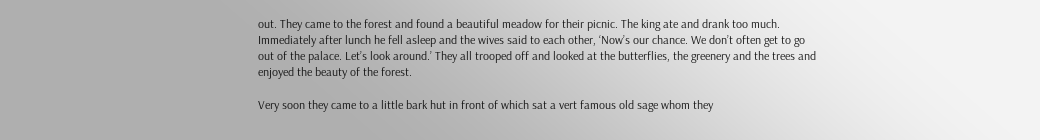out. They came to the forest and found a beautiful meadow for their picnic. The king ate and drank too much. Immediately after lunch he fell asleep and the wives said to each other, ‘Now’s our chance. We don’t often get to go out of the palace. Let’s look around.’ They all trooped off and looked at the butterflies, the greenery and the trees and enjoyed the beauty of the forest.

Very soon they came to a little bark hut in front of which sat a vert famous old sage whom they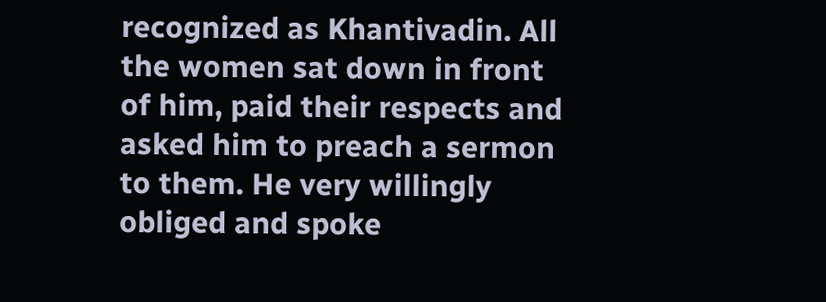recognized as Khantivadin. All the women sat down in front of him, paid their respects and asked him to preach a sermon to them. He very willingly obliged and spoke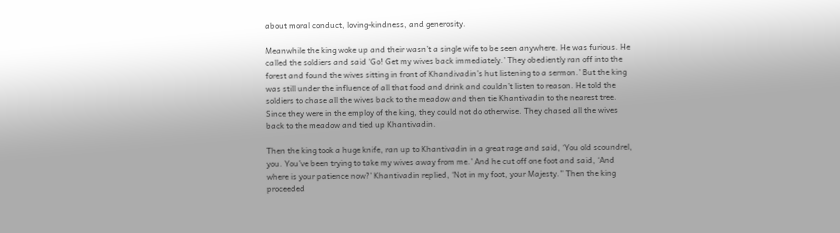about moral conduct, loving-kindness, and generosity.

Meanwhile the king woke up and their wasn’t a single wife to be seen anywhere. He was furious. He called the soldiers and said ‘Go! Get my wives back immediately.’ They obediently ran off into the forest and found the wives sitting in front of Khandivadin’s hut listening to a sermon.’ But the king was still under the influence of all that food and drink and couldn’t listen to reason. He told the soldiers to chase all the wives back to the meadow and then tie Khantivadin to the nearest tree. Since they were in the employ of the king, they could not do otherwise. They chased all the wives back to the meadow and tied up Khantivadin.

Then the king took a huge knife, ran up to Khantivadin in a great rage and said, ‘You old scoundrel, you. You’ve been trying to take my wives away from me.’ And he cut off one foot and said, ‘And where is your patience now?’ Khantivadin replied, ‘Not in my foot, your Majesty.” Then the king proceeded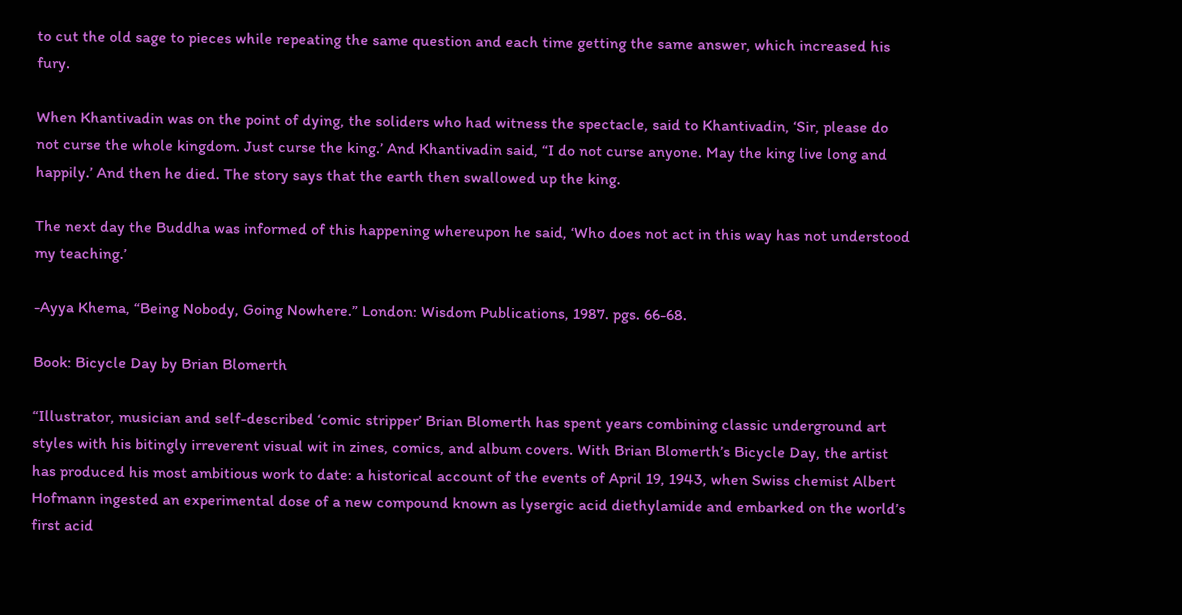to cut the old sage to pieces while repeating the same question and each time getting the same answer, which increased his fury.

When Khantivadin was on the point of dying, the soliders who had witness the spectacle, said to Khantivadin, ‘Sir, please do not curse the whole kingdom. Just curse the king.’ And Khantivadin said, “I do not curse anyone. May the king live long and happily.’ And then he died. The story says that the earth then swallowed up the king.

The next day the Buddha was informed of this happening whereupon he said, ‘Who does not act in this way has not understood my teaching.’

-Ayya Khema, “Being Nobody, Going Nowhere.” London: Wisdom Publications, 1987. pgs. 66-68.

Book: Bicycle Day by Brian Blomerth

“Illustrator, musician and self-described ‘comic stripper’ Brian Blomerth has spent years combining classic underground art styles with his bitingly irreverent visual wit in zines, comics, and album covers. With Brian Blomerth’s Bicycle Day, the artist has produced his most ambitious work to date: a historical account of the events of April 19, 1943, when Swiss chemist Albert Hofmann ingested an experimental dose of a new compound known as lysergic acid diethylamide and embarked on the world’s first acid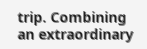trip. Combining an extraordinary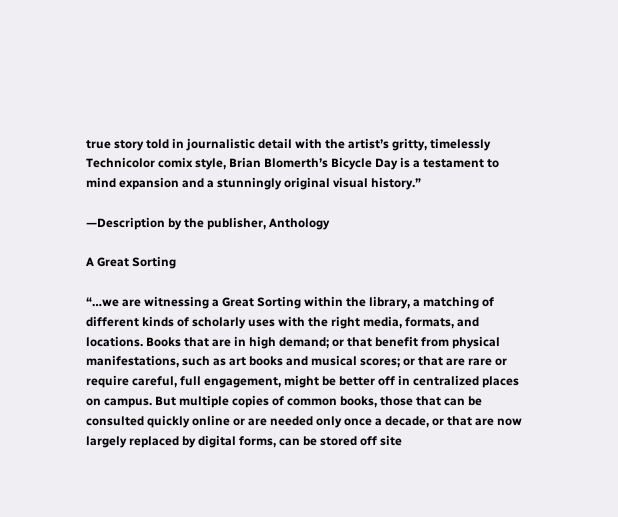true story told in journalistic detail with the artist’s gritty, timelessly Technicolor comix style, Brian Blomerth’s Bicycle Day is a testament to mind expansion and a stunningly original visual history.”

—Description by the publisher, Anthology

A Great Sorting

“…we are witnessing a Great Sorting within the library, a matching of different kinds of scholarly uses with the right media, formats, and locations. Books that are in high demand; or that benefit from physical manifestations, such as art books and musical scores; or that are rare or require careful, full engagement, might be better off in centralized places on campus. But multiple copies of common books, those that can be consulted quickly online or are needed only once a decade, or that are now largely replaced by digital forms, can be stored off site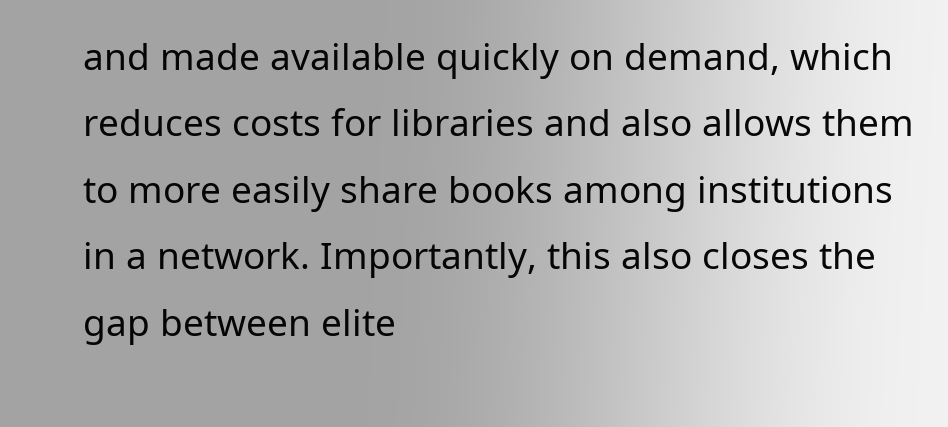and made available quickly on demand, which reduces costs for libraries and also allows them to more easily share books among institutions in a network. Importantly, this also closes the gap between elite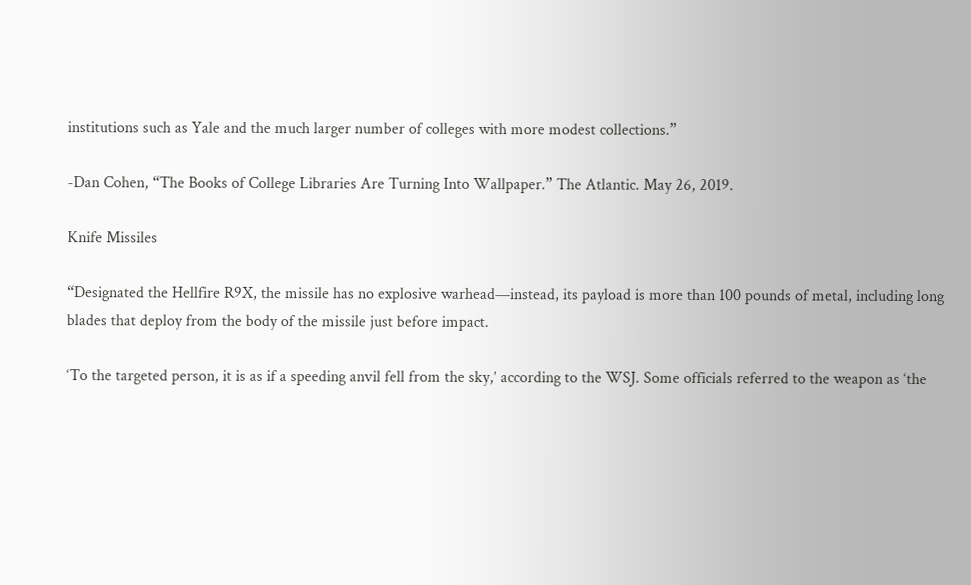institutions such as Yale and the much larger number of colleges with more modest collections.”

-Dan Cohen, “The Books of College Libraries Are Turning Into Wallpaper.” The Atlantic. May 26, 2019.

Knife Missiles

“Designated the Hellfire R9X, the missile has no explosive warhead—instead, its payload is more than 100 pounds of metal, including long blades that deploy from the body of the missile just before impact.

‘To the targeted person, it is as if a speeding anvil fell from the sky,’ according to the WSJ. Some officials referred to the weapon as ‘the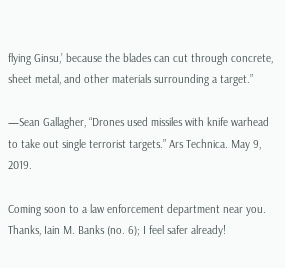flying Ginsu,’ because the blades can cut through concrete, sheet metal, and other materials surrounding a target.”

—Sean Gallagher, “Drones used missiles with knife warhead to take out single terrorist targets.” Ars Technica. May 9, 2019.

Coming soon to a law enforcement department near you. Thanks, Iain M. Banks (no. 6); I feel safer already!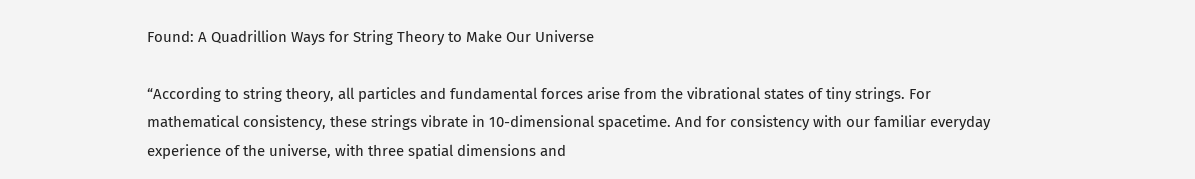Found: A Quadrillion Ways for String Theory to Make Our Universe

“According to string theory, all particles and fundamental forces arise from the vibrational states of tiny strings. For mathematical consistency, these strings vibrate in 10-dimensional spacetime. And for consistency with our familiar everyday experience of the universe, with three spatial dimensions and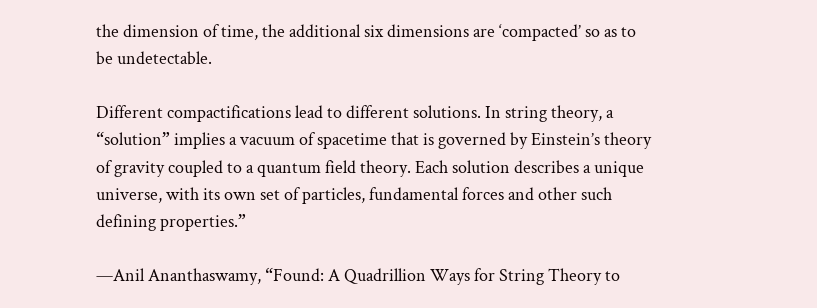the dimension of time, the additional six dimensions are ‘compacted’ so as to be undetectable.

Different compactifications lead to different solutions. In string theory, a “solution” implies a vacuum of spacetime that is governed by Einstein’s theory of gravity coupled to a quantum field theory. Each solution describes a unique universe, with its own set of particles, fundamental forces and other such defining properties.”

—Anil Ananthaswamy, “Found: A Quadrillion Ways for String Theory to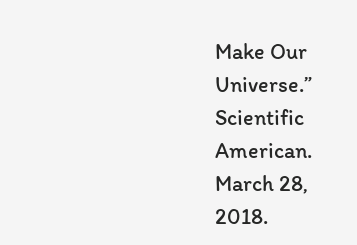Make Our Universe.” Scientific American. March 28, 2018.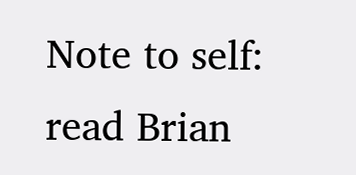Note to self: read Brian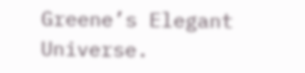Greene’s Elegant Universe.